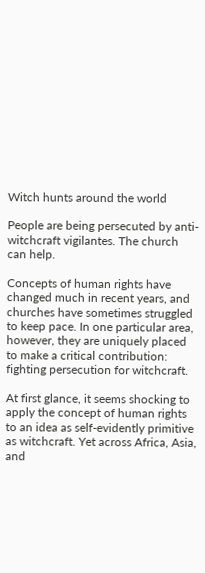Witch hunts around the world

People are being persecuted by anti-witchcraft vigilantes. The church can help.

Concepts of human rights have changed much in recent years, and churches have sometimes struggled to keep pace. In one particular area, however, they are uniquely placed to make a critical contribution: fighting persecution for witchcraft.

At first glance, it seems shocking to apply the concept of human rights to an idea as self-evidently primitive as witchcraft. Yet across Africa, Asia, and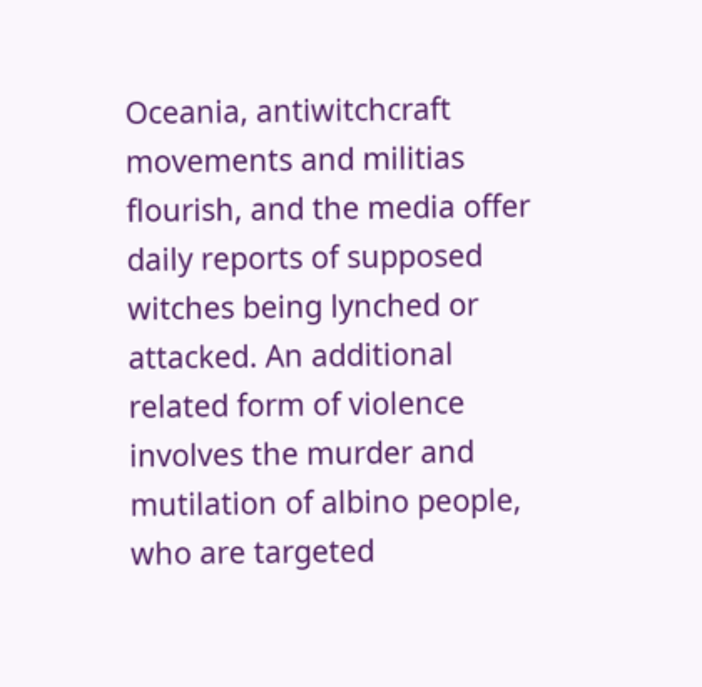Oceania, antiwitchcraft movements and militias flourish, and the media offer daily reports of supposed witches being lynched or attacked. An additional related form of violence involves the murder and mutilation of albino people, who are targeted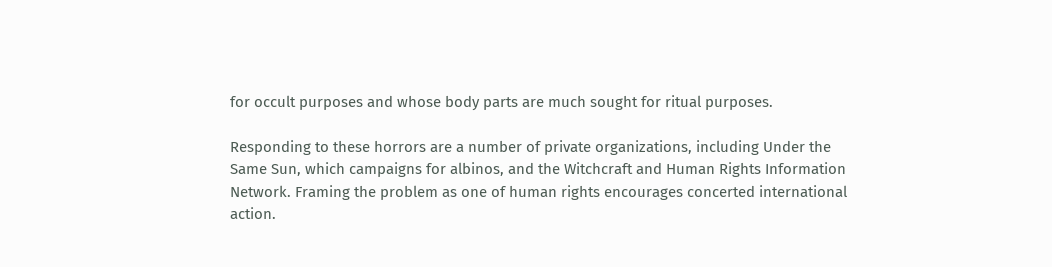for occult purposes and whose body parts are much sought for ritual purposes.

Responding to these horrors are a number of private organizations, including Under the Same Sun, which campaigns for albinos, and the Witchcraft and Human Rights Information Network. Framing the problem as one of human rights encourages concerted international action.